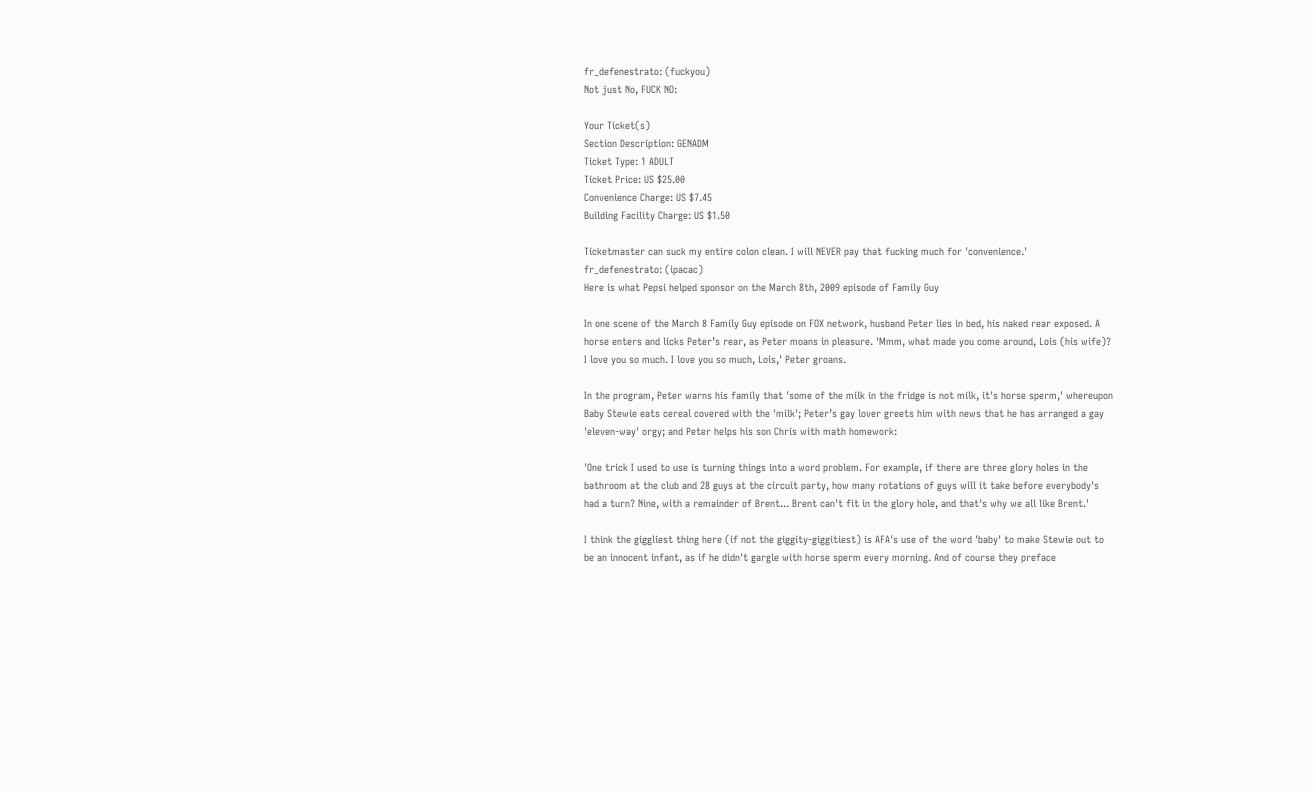fr_defenestrato: (fuckyou)
Not just No, FUCK NO:

Your Ticket(s)
Section Description: GENADM
Ticket Type: 1 ADULT
Ticket Price: US $25.00
Convenience Charge: US $7.45
Building Facility Charge: US $1.50

Ticketmaster can suck my entire colon clean. I will NEVER pay that fucking much for 'convenience.'
fr_defenestrato: (ipacac)
Here is what Pepsi helped sponsor on the March 8th, 2009 episode of Family Guy

In one scene of the March 8 Family Guy episode on FOX network, husband Peter lies in bed, his naked rear exposed. A horse enters and licks Peter’s rear, as Peter moans in pleasure. 'Mmm, what made you come around, Lois (his wife)? I love you so much. I love you so much, Lois,' Peter groans.

In the program, Peter warns his family that 'some of the milk in the fridge is not milk, it's horse sperm,' whereupon Baby Stewie eats cereal covered with the 'milk'; Peter’s gay lover greets him with news that he has arranged a gay 'eleven-way' orgy; and Peter helps his son Chris with math homework:

'One trick I used to use is turning things into a word problem. For example, if there are three glory holes in the bathroom at the club and 28 guys at the circuit party, how many rotations of guys will it take before everybody's had a turn? Nine, with a remainder of Brent... Brent can't fit in the glory hole, and that's why we all like Brent.'

I think the giggliest thing here (if not the giggity-giggitiest) is AFA's use of the word 'baby' to make Stewie out to be an innocent infant, as if he didn't gargle with horse sperm every morning. And of course they preface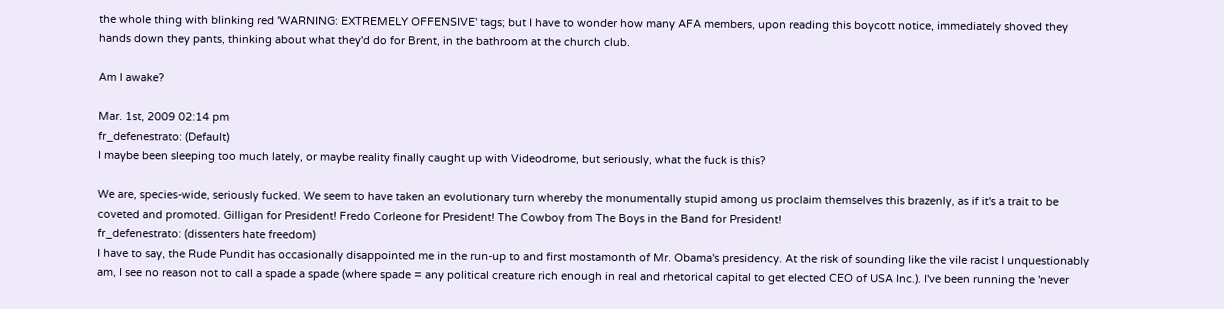the whole thing with blinking red 'WARNING: EXTREMELY OFFENSIVE' tags; but I have to wonder how many AFA members, upon reading this boycott notice, immediately shoved they hands down they pants, thinking about what they'd do for Brent, in the bathroom at the church club.

Am I awake?

Mar. 1st, 2009 02:14 pm
fr_defenestrato: (Default)
I maybe been sleeping too much lately, or maybe reality finally caught up with Videodrome, but seriously, what the fuck is this?

We are, species-wide, seriously fucked. We seem to have taken an evolutionary turn whereby the monumentally stupid among us proclaim themselves this brazenly, as if it's a trait to be coveted and promoted. Gilligan for President! Fredo Corleone for President! The Cowboy from The Boys in the Band for President!
fr_defenestrato: (dissenters hate freedom)
I have to say, the Rude Pundit has occasionally disappointed me in the run-up to and first mostamonth of Mr. Obama's presidency. At the risk of sounding like the vile racist I unquestionably am, I see no reason not to call a spade a spade (where spade = any political creature rich enough in real and rhetorical capital to get elected CEO of USA Inc.). I've been running the 'never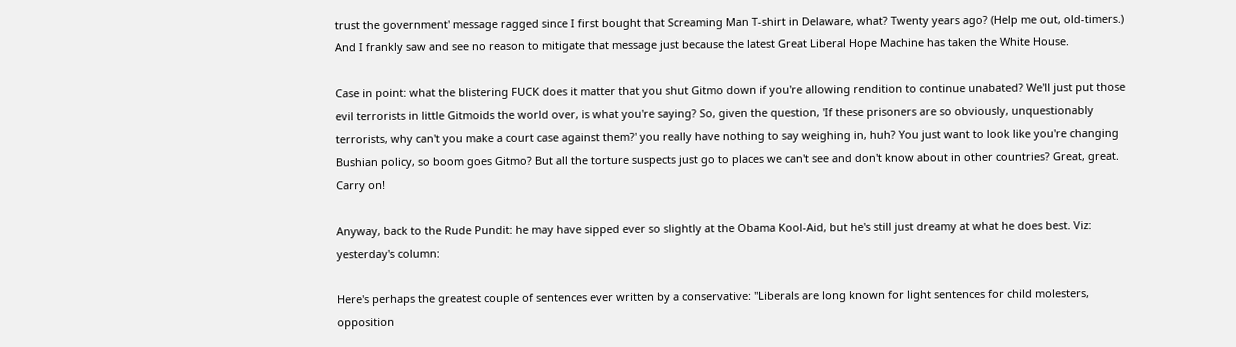trust the government' message ragged since I first bought that Screaming Man T-shirt in Delaware, what? Twenty years ago? (Help me out, old-timers.) And I frankly saw and see no reason to mitigate that message just because the latest Great Liberal Hope Machine has taken the White House.

Case in point: what the blistering FUCK does it matter that you shut Gitmo down if you're allowing rendition to continue unabated? We'll just put those evil terrorists in little Gitmoids the world over, is what you're saying? So, given the question, 'If these prisoners are so obviously, unquestionably terrorists, why can't you make a court case against them?' you really have nothing to say weighing in, huh? You just want to look like you're changing Bushian policy, so boom goes Gitmo? But all the torture suspects just go to places we can't see and don't know about in other countries? Great, great. Carry on!

Anyway, back to the Rude Pundit: he may have sipped ever so slightly at the Obama Kool-Aid, but he's still just dreamy at what he does best. Viz: yesterday's column:

Here's perhaps the greatest couple of sentences ever written by a conservative: "Liberals are long known for light sentences for child molesters, opposition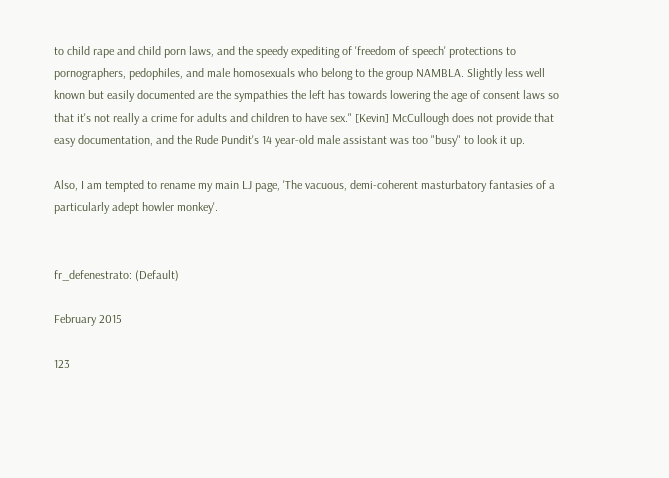to child rape and child porn laws, and the speedy expediting of 'freedom of speech' protections to pornographers, pedophiles, and male homosexuals who belong to the group NAMBLA. Slightly less well known but easily documented are the sympathies the left has towards lowering the age of consent laws so that it's not really a crime for adults and children to have sex." [Kevin] McCullough does not provide that easy documentation, and the Rude Pundit's 14 year-old male assistant was too "busy" to look it up.

Also, I am tempted to rename my main LJ page, 'The vacuous, demi-coherent masturbatory fantasies of a particularly adept howler monkey'.


fr_defenestrato: (Default)

February 2015

123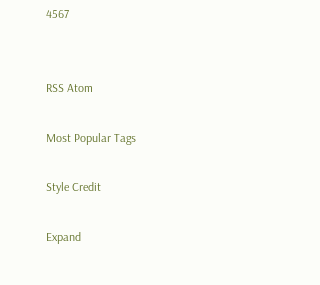4567


RSS Atom

Most Popular Tags

Style Credit

Expand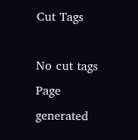Cut Tags

No cut tags
Page generated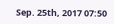Sep. 25th, 2017 07:50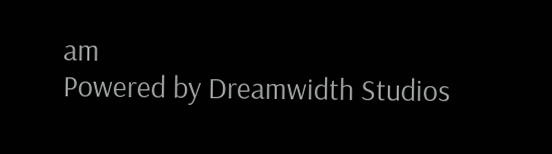am
Powered by Dreamwidth Studios